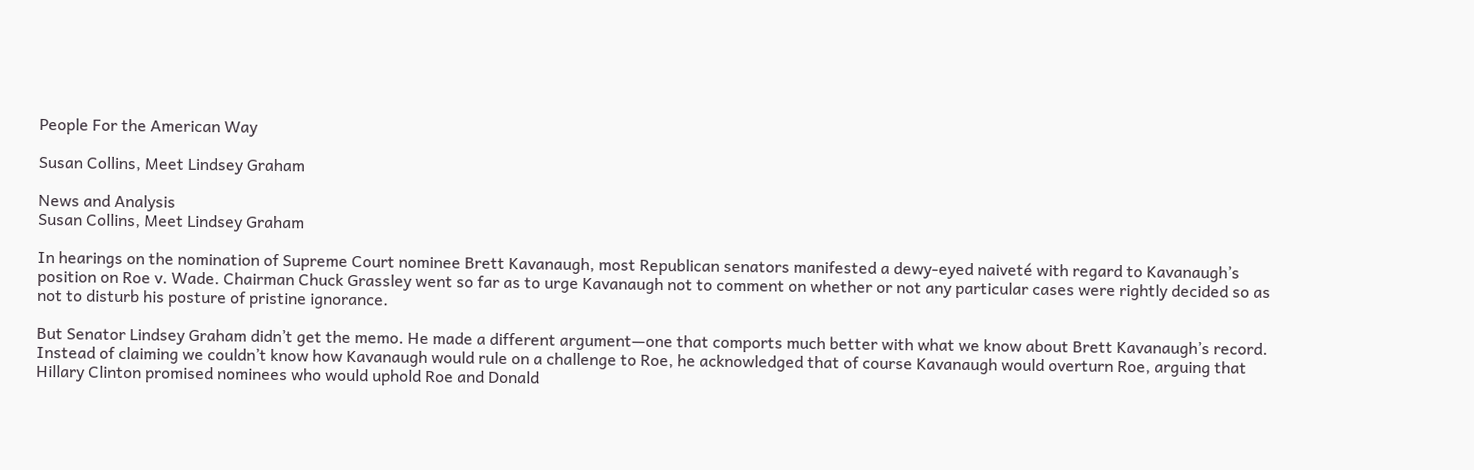People For the American Way

Susan Collins, Meet Lindsey Graham

News and Analysis
Susan Collins, Meet Lindsey Graham

In hearings on the nomination of Supreme Court nominee Brett Kavanaugh, most Republican senators manifested a dewy-eyed naiveté with regard to Kavanaugh’s position on Roe v. Wade. Chairman Chuck Grassley went so far as to urge Kavanaugh not to comment on whether or not any particular cases were rightly decided so as not to disturb his posture of pristine ignorance.

But Senator Lindsey Graham didn’t get the memo. He made a different argument—one that comports much better with what we know about Brett Kavanaugh’s record. Instead of claiming we couldn’t know how Kavanaugh would rule on a challenge to Roe, he acknowledged that of course Kavanaugh would overturn Roe, arguing that Hillary Clinton promised nominees who would uphold Roe and Donald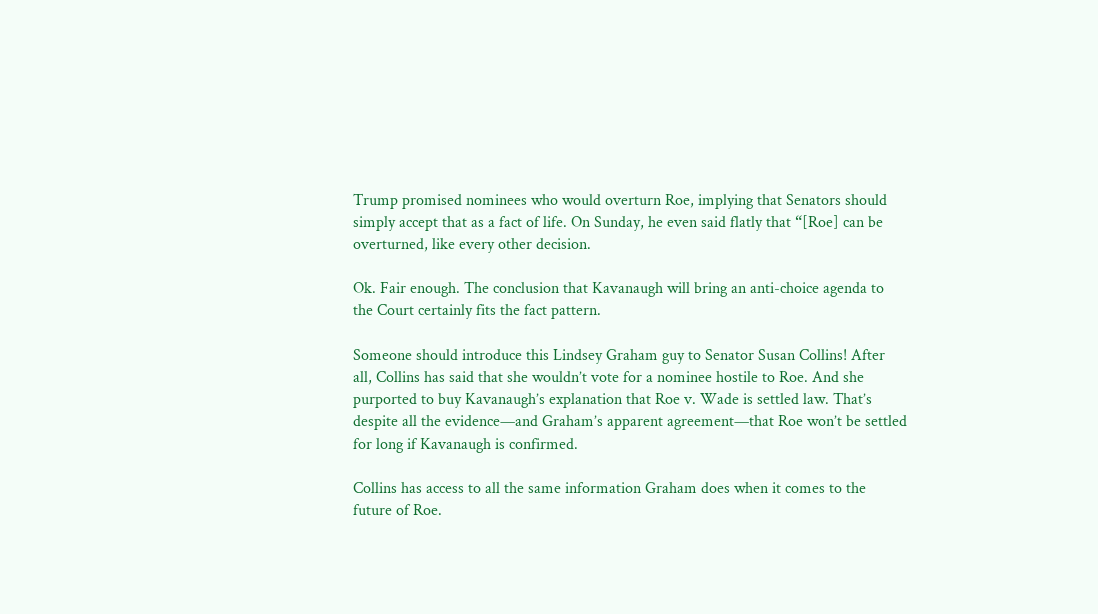Trump promised nominees who would overturn Roe, implying that Senators should simply accept that as a fact of life. On Sunday, he even said flatly that “[Roe] can be overturned, like every other decision.

Ok. Fair enough. The conclusion that Kavanaugh will bring an anti-choice agenda to the Court certainly fits the fact pattern.

Someone should introduce this Lindsey Graham guy to Senator Susan Collins! After all, Collins has said that she wouldn’t vote for a nominee hostile to Roe. And she purported to buy Kavanaugh’s explanation that Roe v. Wade is settled law. That’s despite all the evidence—and Graham’s apparent agreement—that Roe won’t be settled for long if Kavanaugh is confirmed.

Collins has access to all the same information Graham does when it comes to the future of Roe.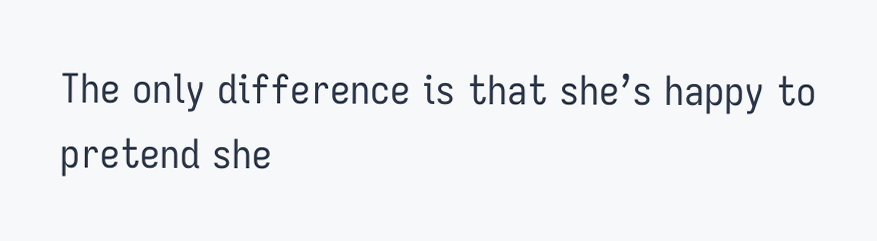The only difference is that she’s happy to pretend she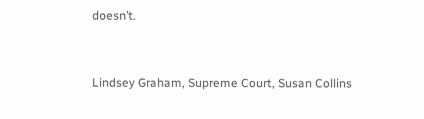doesn’t.


Lindsey Graham, Supreme Court, Susan Collins